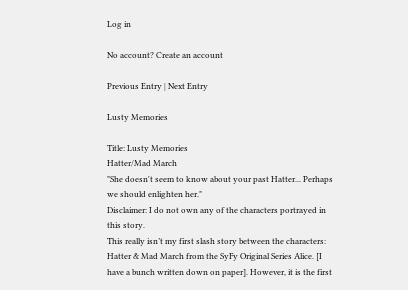Log in

No account? Create an account

Previous Entry | Next Entry

Lusty Memories

Title: Lusty Memories
Hatter/Mad March
"She doesn't seem to know about your past Hatter... Perhaps we should enlighten her."
Disclaimer: I do not own any of the characters portrayed in this story.
This really isn’t my first slash story between the characters: Hatter & Mad March from the SyFy Original Series Alice. [I have a bunch written down on paper]. However, it is the first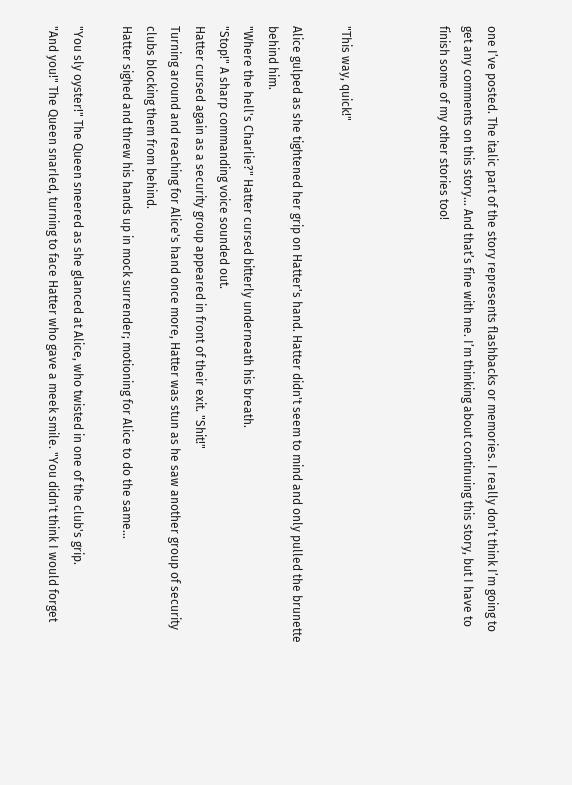one I’ve posted. The italic part of the story represents flashbacks or memories. I really don’t think I’m going to get any comments on this story… And that’s fine with me. I’m thinking about continuing this story, but I have to finish some of my other stories too!



"This way, quick!"

Alice gulped as she tightened her grip on Hatter's hand. Hatter didn't seem to mind and only pulled the brunette behind him.
"Where the hell's Charlie?" Hatter cursed bitterly underneath his breath.
"Stop!" A sharp commanding voice sounded out.
Hatter cursed again as a security group appeared in front of their exit. "Shit!"
Turning around and reaching for Alice's hand once more, Hatter was stun as he saw another group of security clubs blocking them from behind.
Hatter sighed and threw his hands up in mock surrender; motioning for Alice to do the same...

"You sly oyster!" The Queen sneered as she glanced at Alice, who twisted in one of the club's grip.
"And you!" The Queen snarled, turning to face Hatter who gave a meek smile. "You didn't think I would forget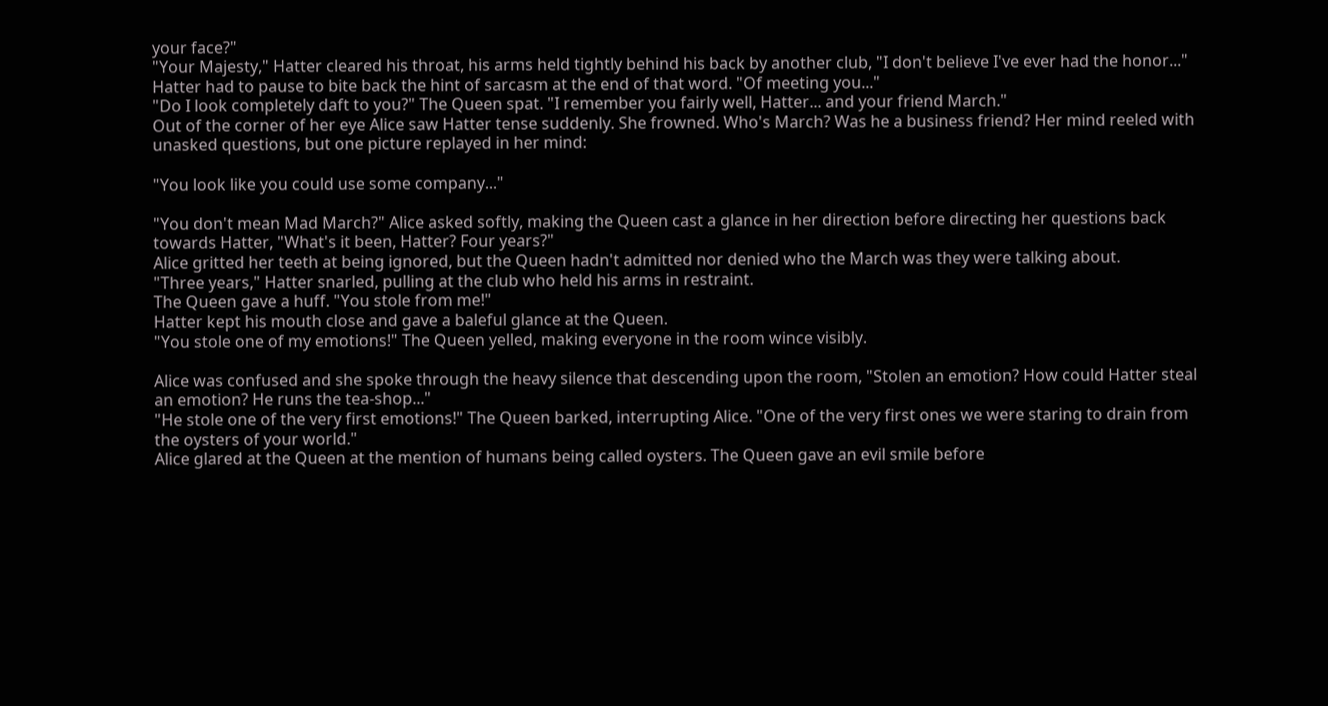your face?"
"Your Majesty," Hatter cleared his throat, his arms held tightly behind his back by another club, "I don't believe I've ever had the honor..." Hatter had to pause to bite back the hint of sarcasm at the end of that word. "Of meeting you..."
"Do I look completely daft to you?" The Queen spat. "I remember you fairly well, Hatter... and your friend March."
Out of the corner of her eye Alice saw Hatter tense suddenly. She frowned. Who's March? Was he a business friend? Her mind reeled with unasked questions, but one picture replayed in her mind:

"You look like you could use some company..."

"You don't mean Mad March?" Alice asked softly, making the Queen cast a glance in her direction before directing her questions back towards Hatter, "What's it been, Hatter? Four years?"
Alice gritted her teeth at being ignored, but the Queen hadn't admitted nor denied who the March was they were talking about.
"Three years," Hatter snarled, pulling at the club who held his arms in restraint.
The Queen gave a huff. "You stole from me!"
Hatter kept his mouth close and gave a baleful glance at the Queen.
"You stole one of my emotions!" The Queen yelled, making everyone in the room wince visibly.

Alice was confused and she spoke through the heavy silence that descending upon the room, "Stolen an emotion? How could Hatter steal an emotion? He runs the tea-shop..."
"He stole one of the very first emotions!" The Queen barked, interrupting Alice. "One of the very first ones we were staring to drain from the oysters of your world."
Alice glared at the Queen at the mention of humans being called oysters. The Queen gave an evil smile before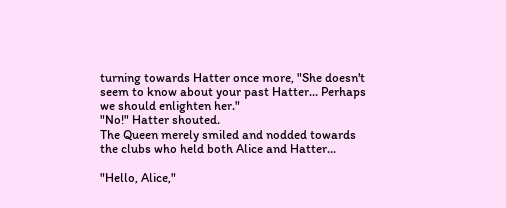turning towards Hatter once more, "She doesn't seem to know about your past Hatter... Perhaps we should enlighten her."
"No!" Hatter shouted.
The Queen merely smiled and nodded towards the clubs who held both Alice and Hatter...

"Hello, Alice,"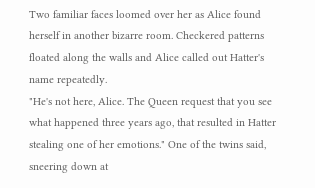Two familiar faces loomed over her as Alice found herself in another bizarre room. Checkered patterns floated along the walls and Alice called out Hatter's name repeatedly.
"He's not here, Alice. The Queen request that you see what happened three years ago, that resulted in Hatter stealing one of her emotions." One of the twins said, sneering down at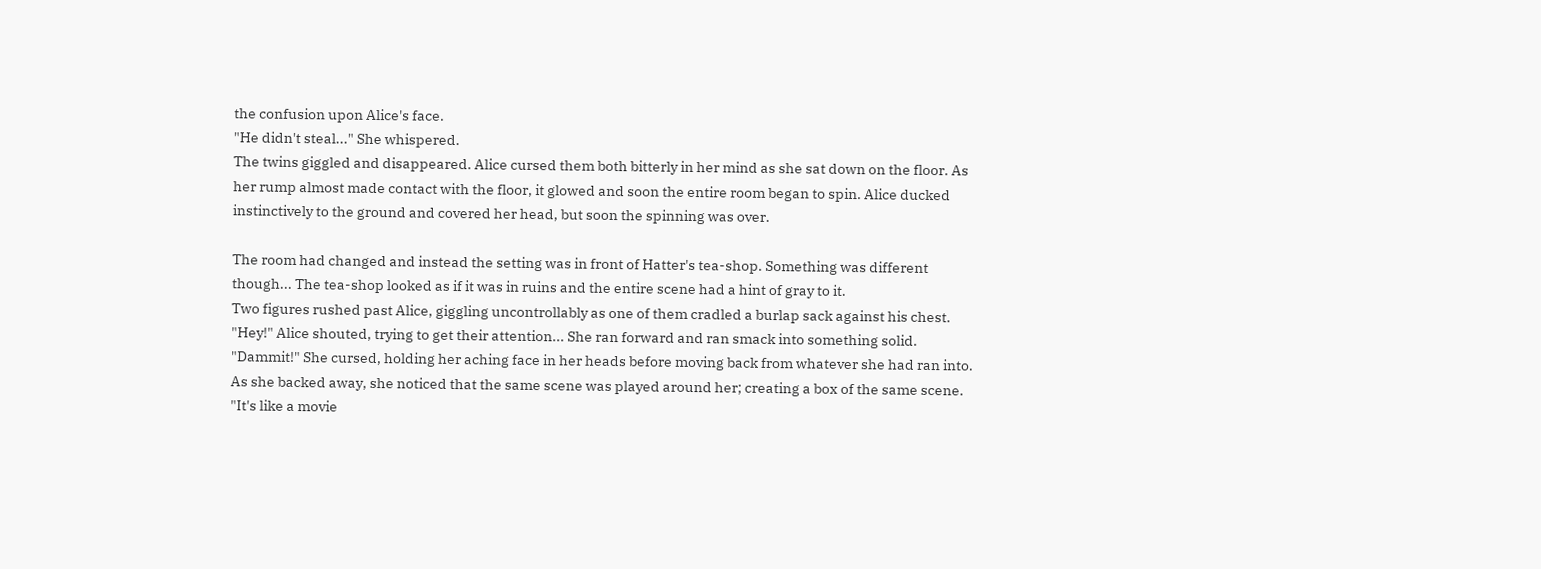the confusion upon Alice's face.
"He didn't steal..." She whispered.
The twins giggled and disappeared. Alice cursed them both bitterly in her mind as she sat down on the floor. As her rump almost made contact with the floor, it glowed and soon the entire room began to spin. Alice ducked instinctively to the ground and covered her head, but soon the spinning was over.

The room had changed and instead the setting was in front of Hatter's tea-shop. Something was different though... The tea-shop looked as if it was in ruins and the entire scene had a hint of gray to it.
Two figures rushed past Alice, giggling uncontrollably as one of them cradled a burlap sack against his chest.
"Hey!" Alice shouted, trying to get their attention... She ran forward and ran smack into something solid. "Dammit!" She cursed, holding her aching face in her heads before moving back from whatever she had ran into.
As she backed away, she noticed that the same scene was played around her; creating a box of the same scene.
"It's like a movie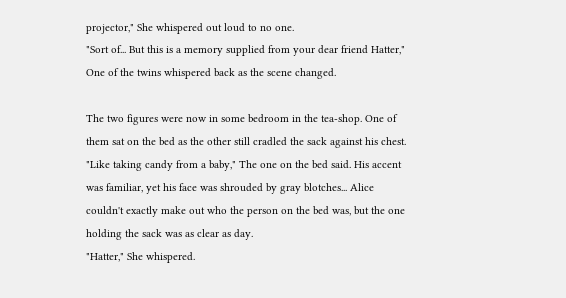projector," She whispered out loud to no one.
"Sort of... But this is a memory supplied from your dear friend Hatter," One of the twins whispered back as the scene changed.

The two figures were now in some bedroom in the tea-shop. One of them sat on the bed as the other still cradled the sack against his chest.
"Like taking candy from a baby," The one on the bed said. His accent was familiar, yet his face was shrouded by gray blotches... Alice couldn't exactly make out who the person on the bed was, but the one holding the sack was as clear as day.
"Hatter," She whispered.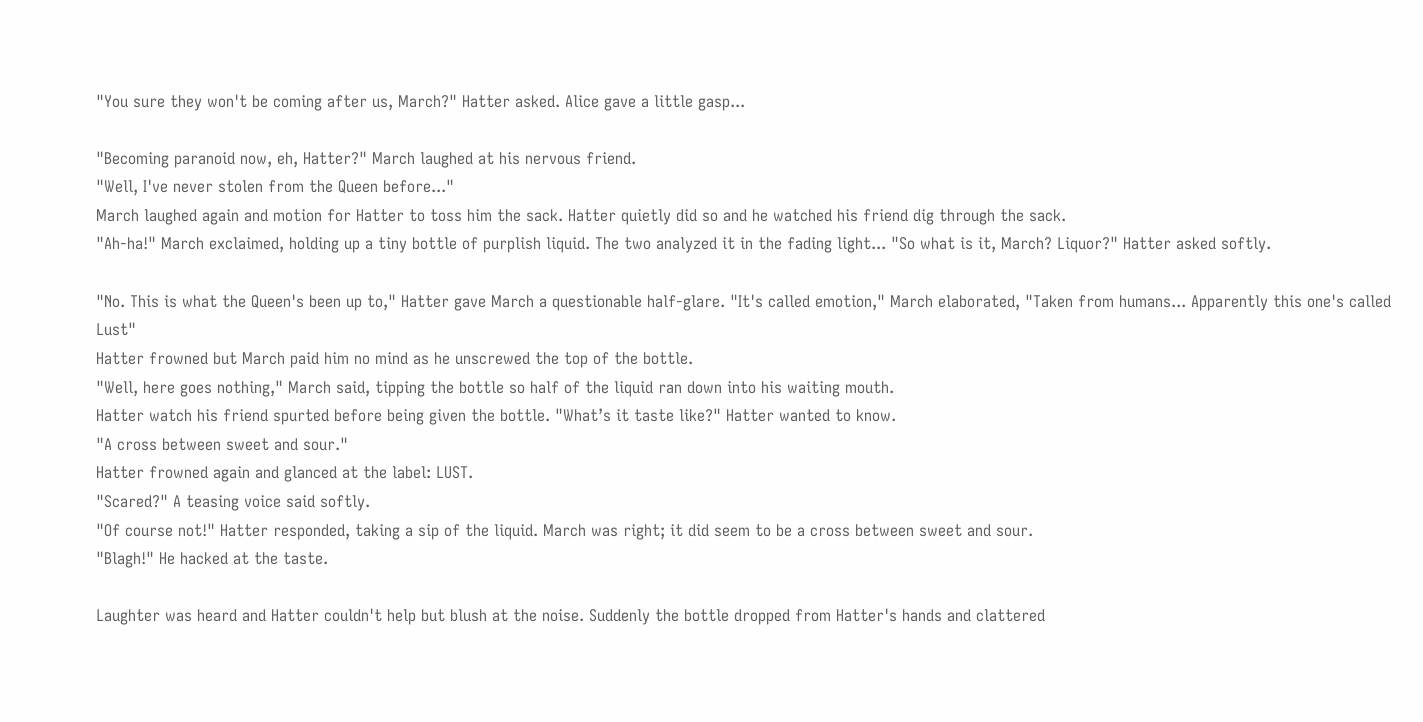"You sure they won't be coming after us, March?" Hatter asked. Alice gave a little gasp...

"Becoming paranoid now, eh, Hatter?" March laughed at his nervous friend.
"Well, I've never stolen from the Queen before..."
March laughed again and motion for Hatter to toss him the sack. Hatter quietly did so and he watched his friend dig through the sack.
"Ah-ha!" March exclaimed, holding up a tiny bottle of purplish liquid. The two analyzed it in the fading light... "So what is it, March? Liquor?" Hatter asked softly.

"No. This is what the Queen's been up to," Hatter gave March a questionable half-glare. "It's called emotion," March elaborated, "Taken from humans... Apparently this one's called Lust"
Hatter frowned but March paid him no mind as he unscrewed the top of the bottle.
"Well, here goes nothing," March said, tipping the bottle so half of the liquid ran down into his waiting mouth.
Hatter watch his friend spurted before being given the bottle. "What’s it taste like?" Hatter wanted to know.
"A cross between sweet and sour."
Hatter frowned again and glanced at the label: LUST.
"Scared?" A teasing voice said softly.
"Of course not!" Hatter responded, taking a sip of the liquid. March was right; it did seem to be a cross between sweet and sour.
"Blagh!" He hacked at the taste.

Laughter was heard and Hatter couldn't help but blush at the noise. Suddenly the bottle dropped from Hatter's hands and clattered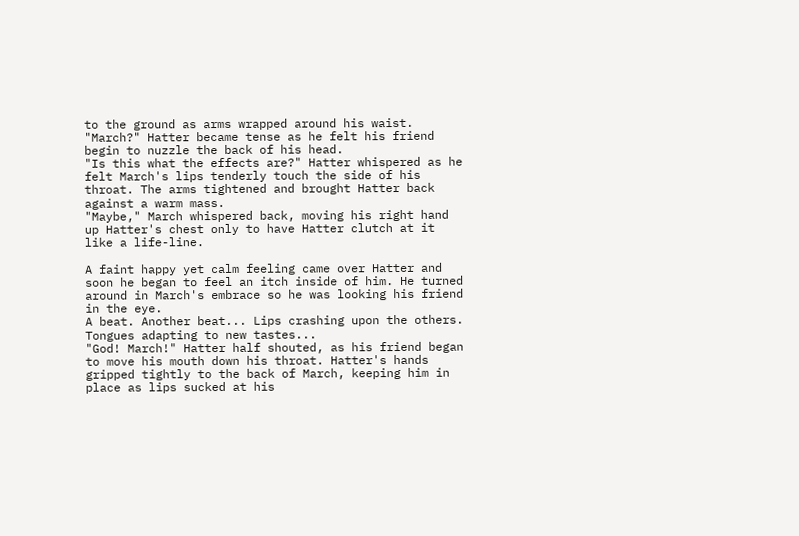to the ground as arms wrapped around his waist.
"March?" Hatter became tense as he felt his friend begin to nuzzle the back of his head.
"Is this what the effects are?" Hatter whispered as he felt March's lips tenderly touch the side of his throat. The arms tightened and brought Hatter back against a warm mass.
"Maybe," March whispered back, moving his right hand up Hatter's chest only to have Hatter clutch at it like a life-line.

A faint happy yet calm feeling came over Hatter and soon he began to feel an itch inside of him. He turned around in March's embrace so he was looking his friend in the eye.
A beat. Another beat... Lips crashing upon the others. Tongues adapting to new tastes...
"God! March!" Hatter half shouted, as his friend began to move his mouth down his throat. Hatter's hands gripped tightly to the back of March, keeping him in place as lips sucked at his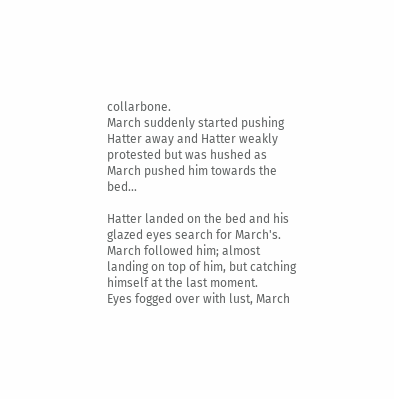collarbone.
March suddenly started pushing Hatter away and Hatter weakly protested but was hushed as March pushed him towards the bed...

Hatter landed on the bed and his glazed eyes search for March's. March followed him; almost landing on top of him, but catching himself at the last moment.
Eyes fogged over with lust, March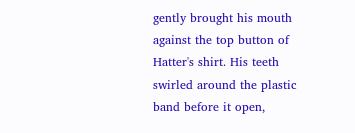gently brought his mouth against the top button of Hatter's shirt. His teeth swirled around the plastic band before it open,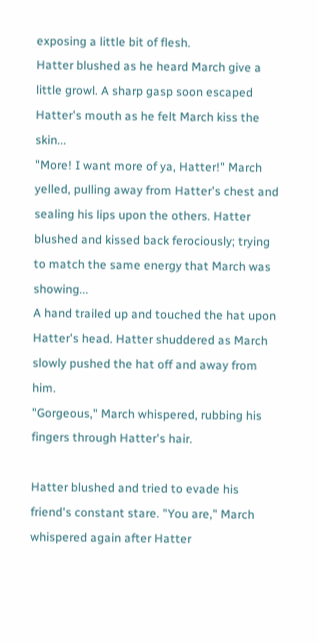exposing a little bit of flesh.
Hatter blushed as he heard March give a little growl. A sharp gasp soon escaped Hatter's mouth as he felt March kiss the skin...
"More! I want more of ya, Hatter!" March yelled, pulling away from Hatter's chest and sealing his lips upon the others. Hatter blushed and kissed back ferociously; trying to match the same energy that March was showing...
A hand trailed up and touched the hat upon Hatter's head. Hatter shuddered as March slowly pushed the hat off and away from him.
"Gorgeous," March whispered, rubbing his fingers through Hatter's hair.

Hatter blushed and tried to evade his friend's constant stare. "You are," March whispered again after Hatter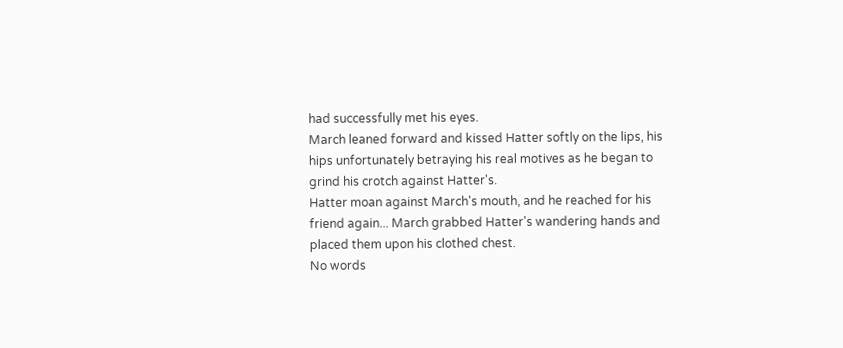had successfully met his eyes.
March leaned forward and kissed Hatter softly on the lips, his hips unfortunately betraying his real motives as he began to grind his crotch against Hatter's.
Hatter moan against March's mouth, and he reached for his friend again... March grabbed Hatter's wandering hands and placed them upon his clothed chest.
No words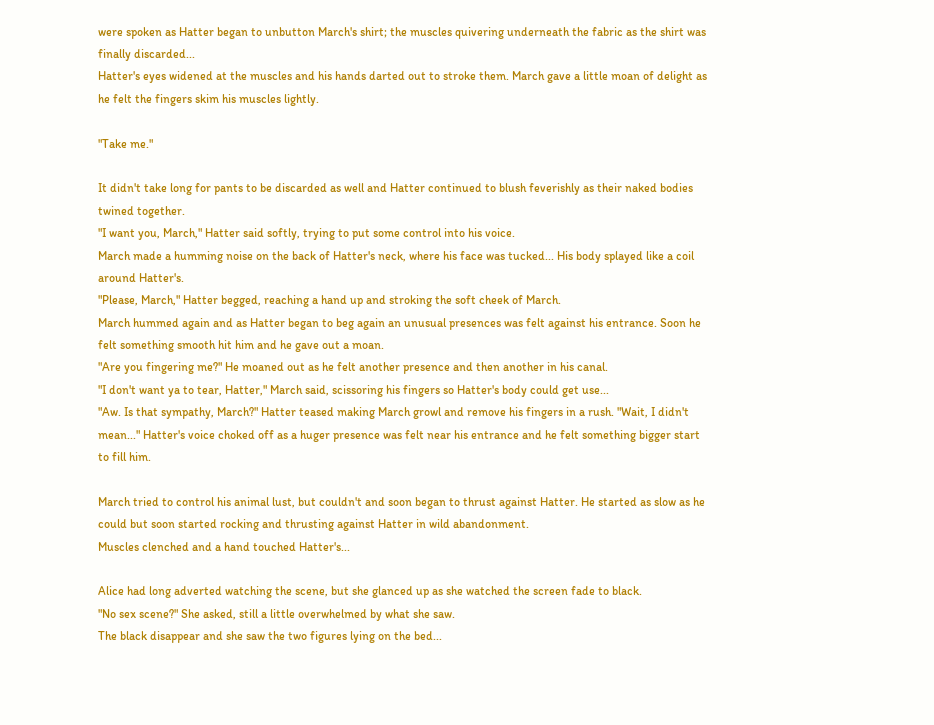were spoken as Hatter began to unbutton March's shirt; the muscles quivering underneath the fabric as the shirt was finally discarded...
Hatter's eyes widened at the muscles and his hands darted out to stroke them. March gave a little moan of delight as he felt the fingers skim his muscles lightly.

"Take me."

It didn't take long for pants to be discarded as well and Hatter continued to blush feverishly as their naked bodies twined together.
"I want you, March," Hatter said softly, trying to put some control into his voice.
March made a humming noise on the back of Hatter's neck, where his face was tucked... His body splayed like a coil around Hatter's.
"Please, March," Hatter begged, reaching a hand up and stroking the soft cheek of March.
March hummed again and as Hatter began to beg again an unusual presences was felt against his entrance. Soon he felt something smooth hit him and he gave out a moan.
"Are you fingering me?" He moaned out as he felt another presence and then another in his canal.
"I don't want ya to tear, Hatter," March said, scissoring his fingers so Hatter's body could get use...
"Aw. Is that sympathy, March?" Hatter teased making March growl and remove his fingers in a rush. "Wait, I didn't mean..." Hatter's voice choked off as a huger presence was felt near his entrance and he felt something bigger start to fill him.

March tried to control his animal lust, but couldn't and soon began to thrust against Hatter. He started as slow as he could but soon started rocking and thrusting against Hatter in wild abandonment.
Muscles clenched and a hand touched Hatter's...

Alice had long adverted watching the scene, but she glanced up as she watched the screen fade to black.
"No sex scene?" She asked, still a little overwhelmed by what she saw.
The black disappear and she saw the two figures lying on the bed...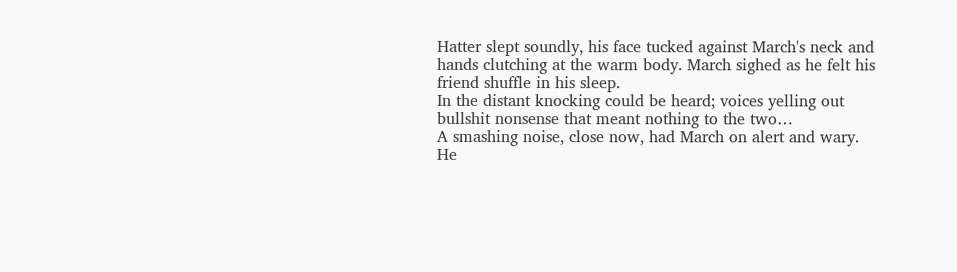Hatter slept soundly, his face tucked against March's neck and hands clutching at the warm body. March sighed as he felt his friend shuffle in his sleep.
In the distant knocking could be heard; voices yelling out bullshit nonsense that meant nothing to the two…
A smashing noise, close now, had March on alert and wary.
He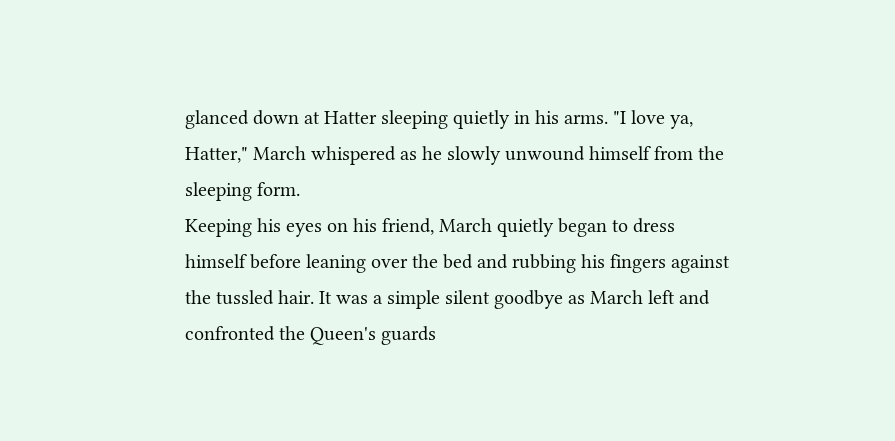glanced down at Hatter sleeping quietly in his arms. "I love ya, Hatter," March whispered as he slowly unwound himself from the sleeping form.
Keeping his eyes on his friend, March quietly began to dress himself before leaning over the bed and rubbing his fingers against the tussled hair. It was a simple silent goodbye as March left and confronted the Queen's guards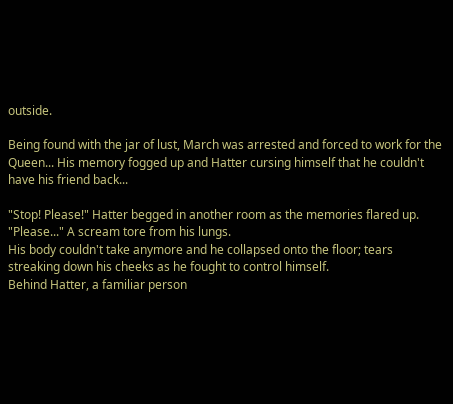outside.

Being found with the jar of lust, March was arrested and forced to work for the Queen... His memory fogged up and Hatter cursing himself that he couldn't have his friend back...

"Stop! Please!" Hatter begged in another room as the memories flared up. "Please..." A scream tore from his lungs.
His body couldn't take anymore and he collapsed onto the floor; tears streaking down his cheeks as he fought to control himself.
Behind Hatter, a familiar person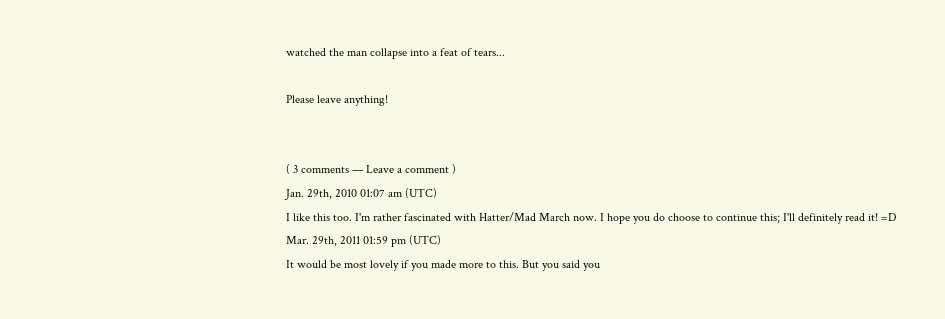watched the man collapse into a feat of tears...

Please leave anything!


( 3 comments — Leave a comment )
Jan. 29th, 2010 01:07 am (UTC)
I like this too. I'm rather fascinated with Hatter/Mad March now. I hope you do choose to continue this; I'll definitely read it! =D
Mar. 29th, 2011 01:59 pm (UTC)
It would be most lovely if you made more to this. But you said you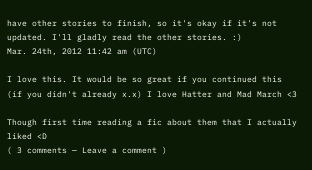have other stories to finish, so it's okay if it's not updated. I'll gladly read the other stories. :)
Mar. 24th, 2012 11:42 am (UTC)

I love this. It would be so great if you continued this (if you didn't already x.x) I love Hatter and Mad March <3

Though first time reading a fic about them that I actually liked <D
( 3 comments — Leave a comment )